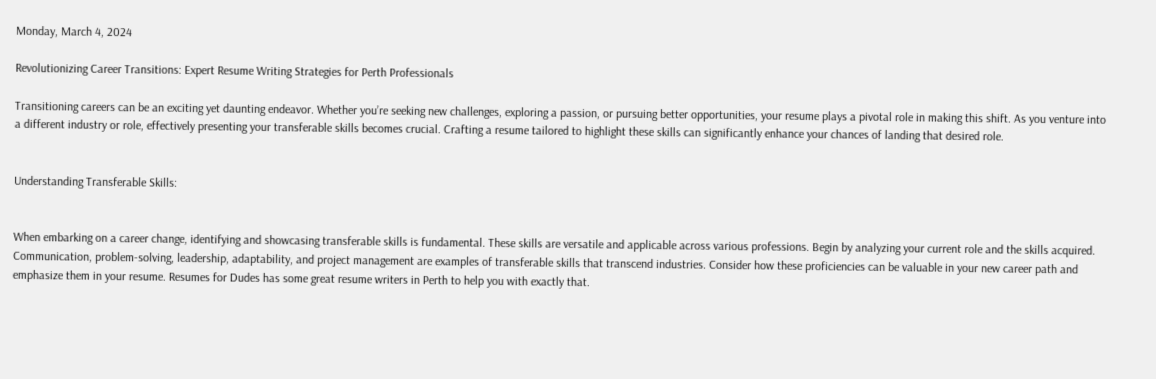Monday, March 4, 2024

Revolutionizing Career Transitions: Expert Resume Writing Strategies for Perth Professionals

Transitioning careers can be an exciting yet daunting endeavor. Whether you’re seeking new challenges, exploring a passion, or pursuing better opportunities, your resume plays a pivotal role in making this shift. As you venture into a different industry or role, effectively presenting your transferable skills becomes crucial. Crafting a resume tailored to highlight these skills can significantly enhance your chances of landing that desired role.


Understanding Transferable Skills:


When embarking on a career change, identifying and showcasing transferable skills is fundamental. These skills are versatile and applicable across various professions. Begin by analyzing your current role and the skills acquired. Communication, problem-solving, leadership, adaptability, and project management are examples of transferable skills that transcend industries. Consider how these proficiencies can be valuable in your new career path and emphasize them in your resume. Resumes for Dudes has some great resume writers in Perth to help you with exactly that.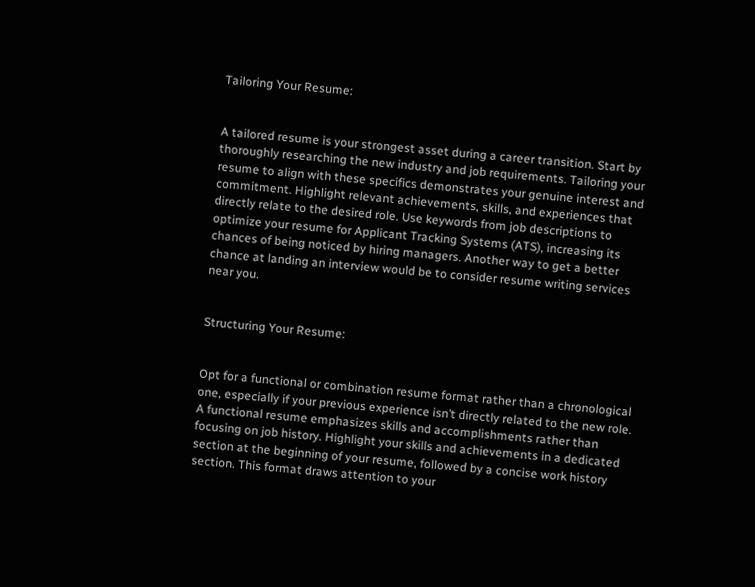Tailoring Your Resume:


A tailored resume is your strongest asset during a career transition. Start by thoroughly researching the new industry and job requirements. Tailoring your resume to align with these specifics demonstrates your genuine interest and commitment. Highlight relevant achievements, skills, and experiences that directly relate to the desired role. Use keywords from job descriptions to optimize your resume for Applicant Tracking Systems (ATS), increasing its chances of being noticed by hiring managers. Another way to get a better chance at landing an interview would be to consider resume writing services near you.


Structuring Your Resume:


Opt for a functional or combination resume format rather than a chronological one, especially if your previous experience isn’t directly related to the new role. A functional resume emphasizes skills and accomplishments rather than focusing on job history. Highlight your skills and achievements in a dedicated section at the beginning of your resume, followed by a concise work history section. This format draws attention to your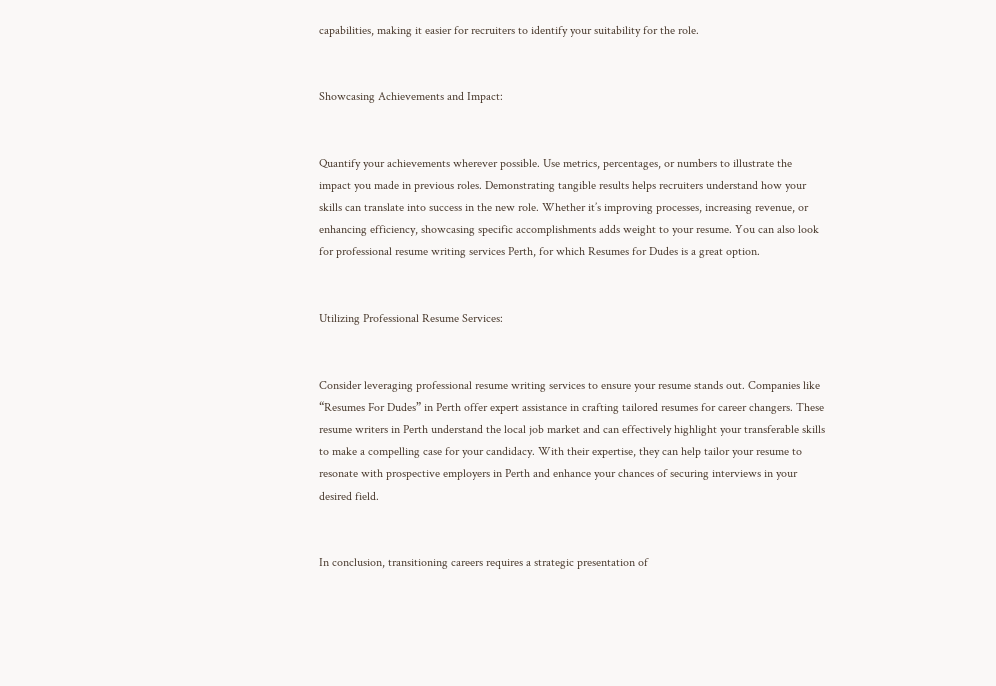capabilities, making it easier for recruiters to identify your suitability for the role.


Showcasing Achievements and Impact:


Quantify your achievements wherever possible. Use metrics, percentages, or numbers to illustrate the impact you made in previous roles. Demonstrating tangible results helps recruiters understand how your skills can translate into success in the new role. Whether it’s improving processes, increasing revenue, or enhancing efficiency, showcasing specific accomplishments adds weight to your resume. You can also look for professional resume writing services Perth, for which Resumes for Dudes is a great option.


Utilizing Professional Resume Services:


Consider leveraging professional resume writing services to ensure your resume stands out. Companies like “Resumes For Dudes” in Perth offer expert assistance in crafting tailored resumes for career changers. These resume writers in Perth understand the local job market and can effectively highlight your transferable skills to make a compelling case for your candidacy. With their expertise, they can help tailor your resume to resonate with prospective employers in Perth and enhance your chances of securing interviews in your desired field.


In conclusion, transitioning careers requires a strategic presentation of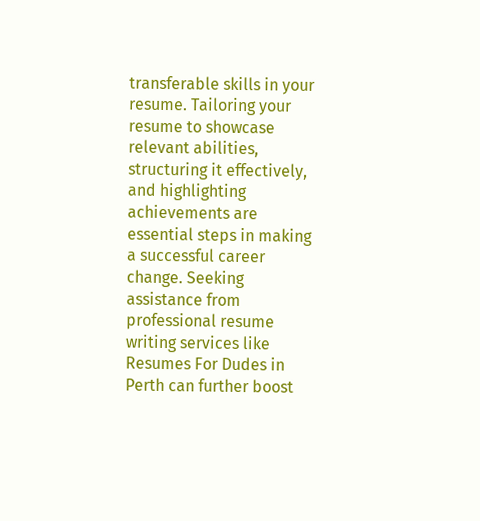transferable skills in your resume. Tailoring your resume to showcase relevant abilities, structuring it effectively, and highlighting achievements are essential steps in making a successful career change. Seeking assistance from professional resume writing services like Resumes For Dudes in Perth can further boost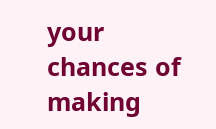your chances of making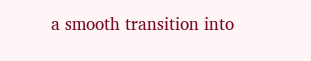a smooth transition into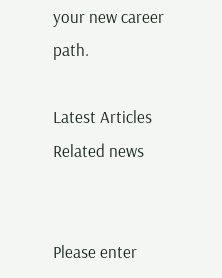your new career path.

Latest Articles
Related news


Please enter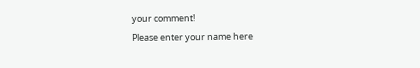your comment!
Please enter your name here